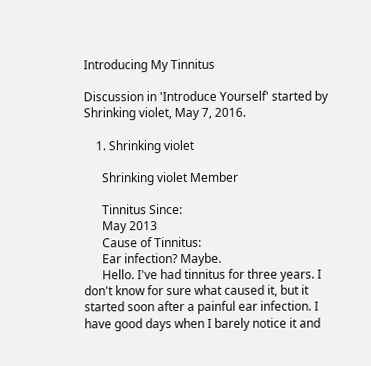Introducing My Tinnitus

Discussion in 'Introduce Yourself' started by Shrinking violet, May 7, 2016.

    1. Shrinking violet

      Shrinking violet Member

      Tinnitus Since:
      May 2013
      Cause of Tinnitus:
      Ear infection? Maybe.
      Hello. I've had tinnitus for three years. I don't know for sure what caused it, but it started soon after a painful ear infection. I have good days when I barely notice it and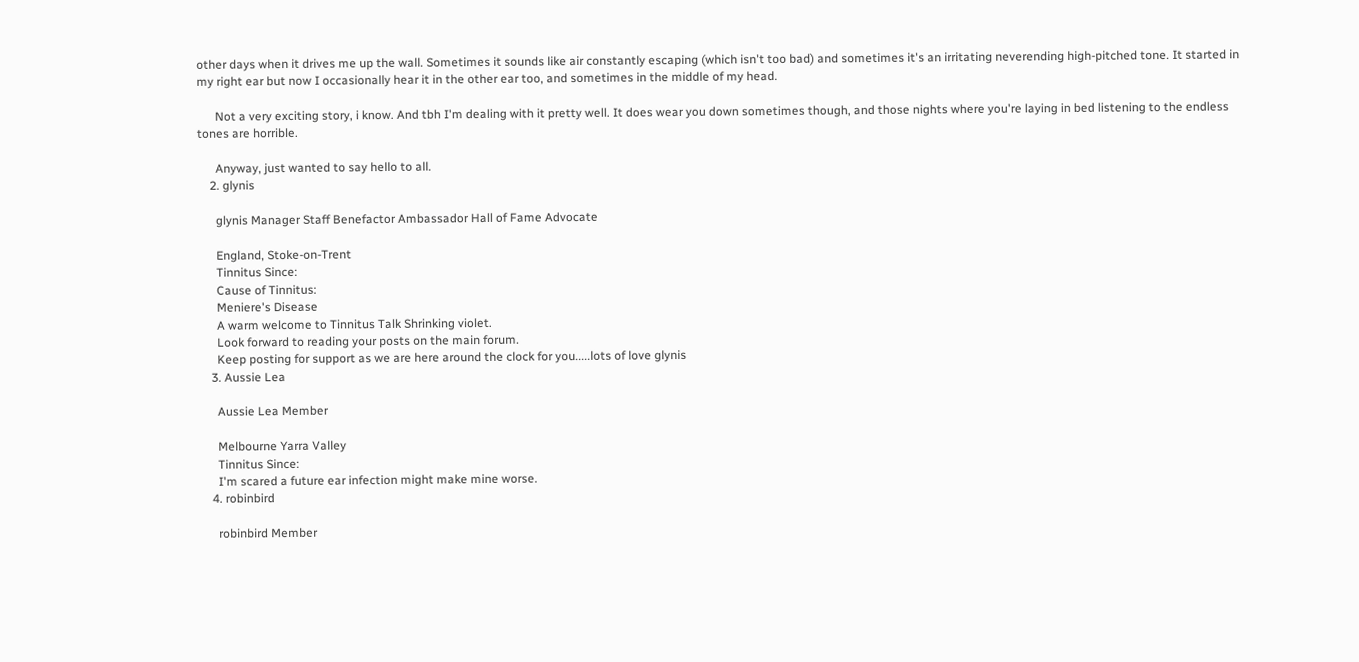other days when it drives me up the wall. Sometimes it sounds like air constantly escaping (which isn't too bad) and sometimes it's an irritating neverending high-pitched tone. It started in my right ear but now I occasionally hear it in the other ear too, and sometimes in the middle of my head.

      Not a very exciting story, i know. And tbh I'm dealing with it pretty well. It does wear you down sometimes though, and those nights where you're laying in bed listening to the endless tones are horrible.

      Anyway, just wanted to say hello to all.
    2. glynis

      glynis Manager Staff Benefactor Ambassador Hall of Fame Advocate

      England, Stoke-on-Trent
      Tinnitus Since:
      Cause of Tinnitus:
      Meniere's Disease
      A warm welcome to Tinnitus Talk Shrinking violet.
      Look forward to reading your posts on the main forum.
      Keep posting for support as we are here around the clock for you.....lots of love glynis
    3. Aussie Lea

      Aussie Lea Member

      Melbourne Yarra Valley
      Tinnitus Since:
      I'm scared a future ear infection might make mine worse.
    4. robinbird

      robinbird Member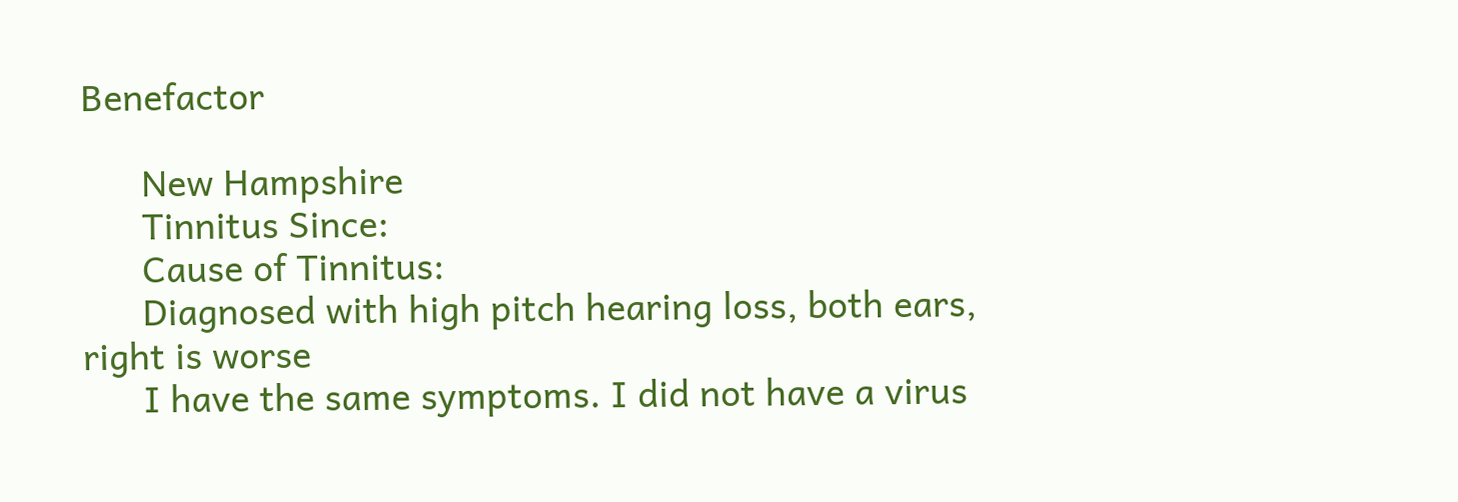Benefactor

      New Hampshire
      Tinnitus Since:
      Cause of Tinnitus:
      Diagnosed with high pitch hearing loss, both ears, right is worse
      I have the same symptoms. I did not have a virus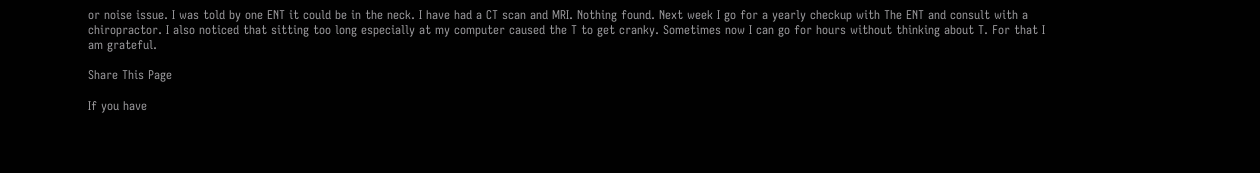or noise issue. I was told by one ENT it could be in the neck. I have had a CT scan and MRI. Nothing found. Next week I go for a yearly checkup with The ENT and consult with a chiropractor. I also noticed that sitting too long especially at my computer caused the T to get cranky. Sometimes now I can go for hours without thinking about T. For that I am grateful.

Share This Page

If you have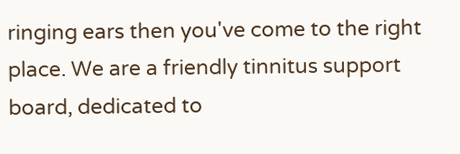ringing ears then you've come to the right place. We are a friendly tinnitus support board, dedicated to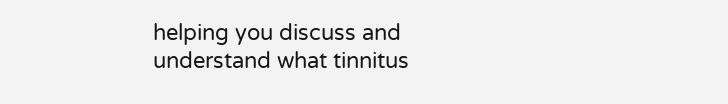helping you discuss and understand what tinnitus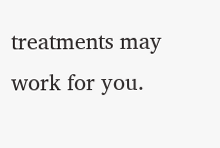treatments may work for you.